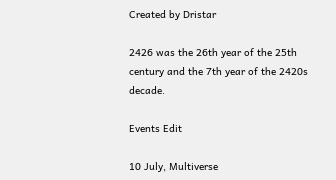Created by Dristar

2426 was the 26th year of the 25th century and the 7th year of the 2420s decade.

Events Edit

10 July, Multiverse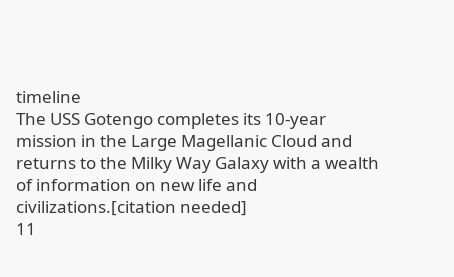timeline
The USS Gotengo completes its 10-year mission in the Large Magellanic Cloud and returns to the Milky Way Galaxy with a wealth of information on new life and civilizations.[citation needed]
11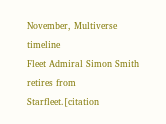November, Multiverse timeline
Fleet Admiral Simon Smith retires from Starfleet.[citation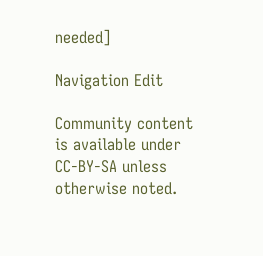needed]

Navigation Edit

Community content is available under CC-BY-SA unless otherwise noted.